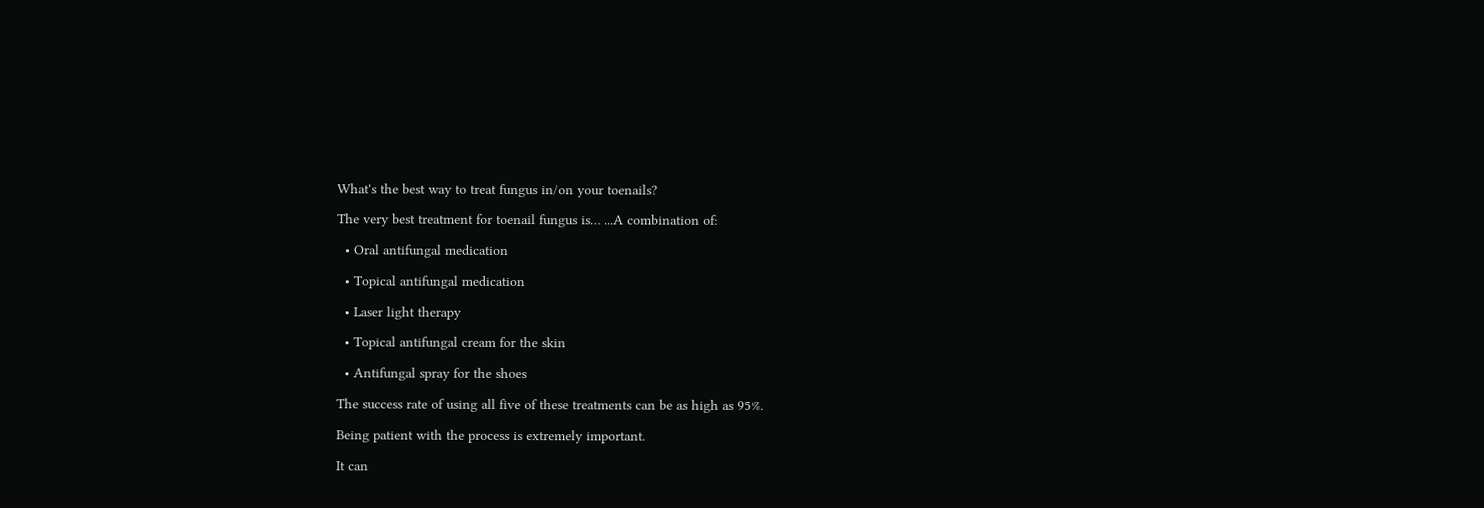What's the best way to treat fungus in/on your toenails?

The very best treatment for toenail fungus is… ...A combination of:

  • Oral antifungal medication

  • Topical antifungal medication

  • Laser light therapy

  • Topical antifungal cream for the skin

  • Antifungal spray for the shoes

The success rate of using all five of these treatments can be as high as 95%.

Being patient with the process is extremely important.

It can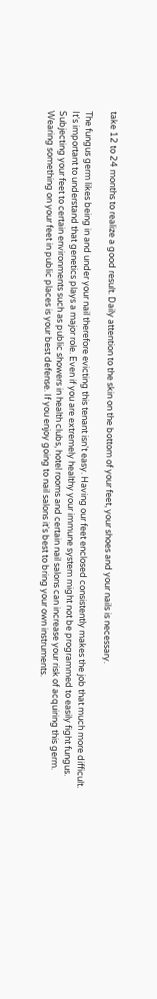take 12 to 24 months to realize a good result. Daily attention to the skin on the bottom of your feet, your shoes and your nails is necessary.

The fungus germ likes being in and under your nail therefore evicting this tenant isn't easy. Having our feet enclosed consistently makes the job that much more difficult. It's important to understand that genetics plays a major role. Even if you are extremely healthy your immune system might not be programmed to easily fight fungus. Subjecting your feet to certain environments such as public showers in health clubs, hotel rooms and certain nail salons can increase your risk of acquiring this germ. Wearing something on your feet in public places is your best defense. If you enjoy going to nail salons it's best to bring your own instruments.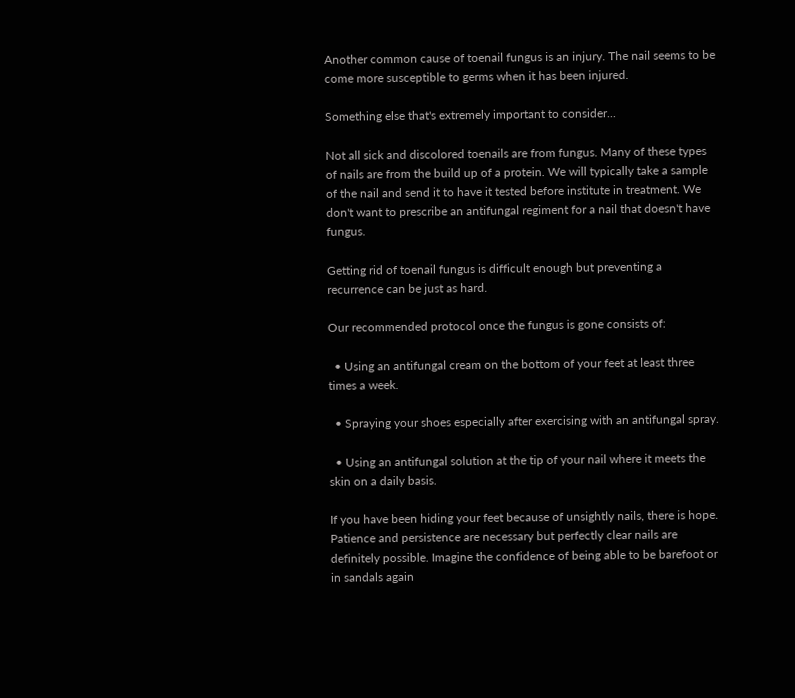Another common cause of toenail fungus is an injury. The nail seems to be come more susceptible to germs when it has been injured.

Something else that's extremely important to consider...

Not all sick and discolored toenails are from fungus. Many of these types of nails are from the build up of a protein. We will typically take a sample of the nail and send it to have it tested before institute in treatment. We don't want to prescribe an antifungal regiment for a nail that doesn't have fungus.

Getting rid of toenail fungus is difficult enough but preventing a recurrence can be just as hard.

Our recommended protocol once the fungus is gone consists of:

  • Using an antifungal cream on the bottom of your feet at least three times a week.

  • Spraying your shoes especially after exercising with an antifungal spray.

  • Using an antifungal solution at the tip of your nail where it meets the skin on a daily basis.

If you have been hiding your feet because of unsightly nails, there is hope. Patience and persistence are necessary but perfectly clear nails are definitely possible. Imagine the confidence of being able to be barefoot or in sandals again